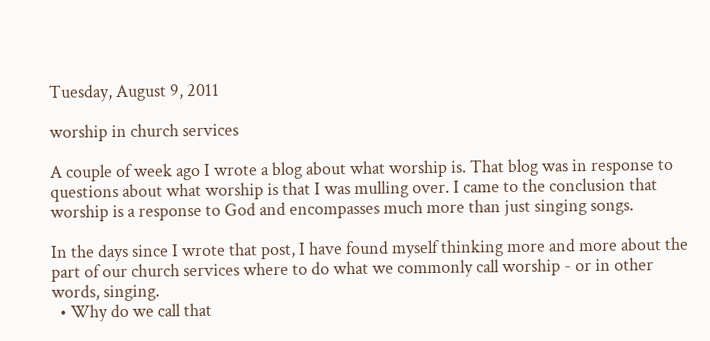Tuesday, August 9, 2011

worship in church services

A couple of week ago I wrote a blog about what worship is. That blog was in response to questions about what worship is that I was mulling over. I came to the conclusion that worship is a response to God and encompasses much more than just singing songs.

In the days since I wrote that post, I have found myself thinking more and more about the part of our church services where to do what we commonly call worship - or in other words, singing.
  • Why do we call that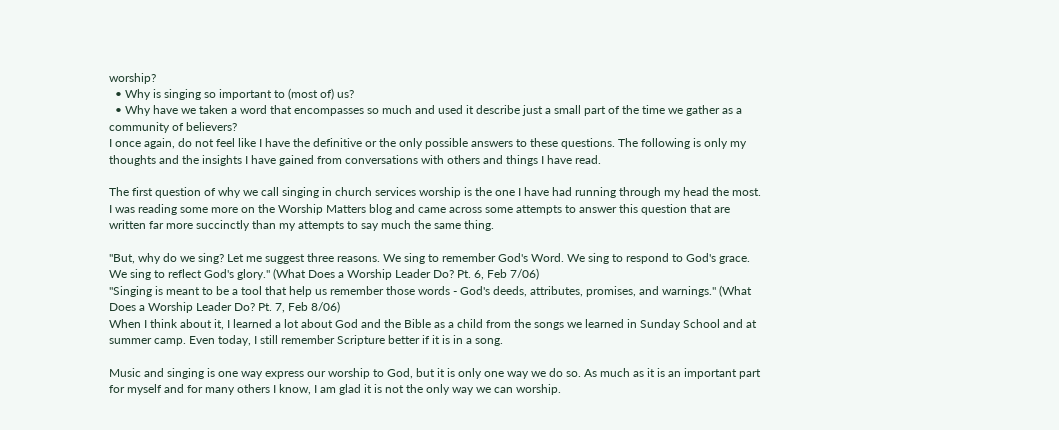worship?
  • Why is singing so important to (most of) us?
  • Why have we taken a word that encompasses so much and used it describe just a small part of the time we gather as a community of believers?
I once again, do not feel like I have the definitive or the only possible answers to these questions. The following is only my thoughts and the insights I have gained from conversations with others and things I have read.

The first question of why we call singing in church services worship is the one I have had running through my head the most. I was reading some more on the Worship Matters blog and came across some attempts to answer this question that are written far more succinctly than my attempts to say much the same thing.

"But, why do we sing? Let me suggest three reasons. We sing to remember God's Word. We sing to respond to God's grace. We sing to reflect God's glory." (What Does a Worship Leader Do? Pt. 6, Feb 7/06)
"Singing is meant to be a tool that help us remember those words - God's deeds, attributes, promises, and warnings." (What Does a Worship Leader Do? Pt. 7, Feb 8/06)
When I think about it, I learned a lot about God and the Bible as a child from the songs we learned in Sunday School and at summer camp. Even today, I still remember Scripture better if it is in a song.

Music and singing is one way express our worship to God, but it is only one way we do so. As much as it is an important part for myself and for many others I know, I am glad it is not the only way we can worship.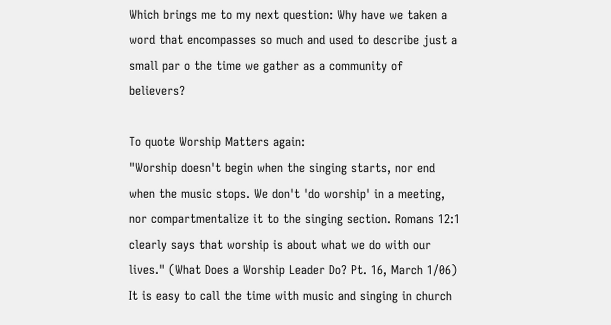Which brings me to my next question: Why have we taken a word that encompasses so much and used to describe just a small par o the time we gather as a community of believers?

To quote Worship Matters again:
"Worship doesn't begin when the singing starts, nor end when the music stops. We don't 'do worship' in a meeting, nor compartmentalize it to the singing section. Romans 12:1 clearly says that worship is about what we do with our lives." (What Does a Worship Leader Do? Pt. 16, March 1/06)
It is easy to call the time with music and singing in church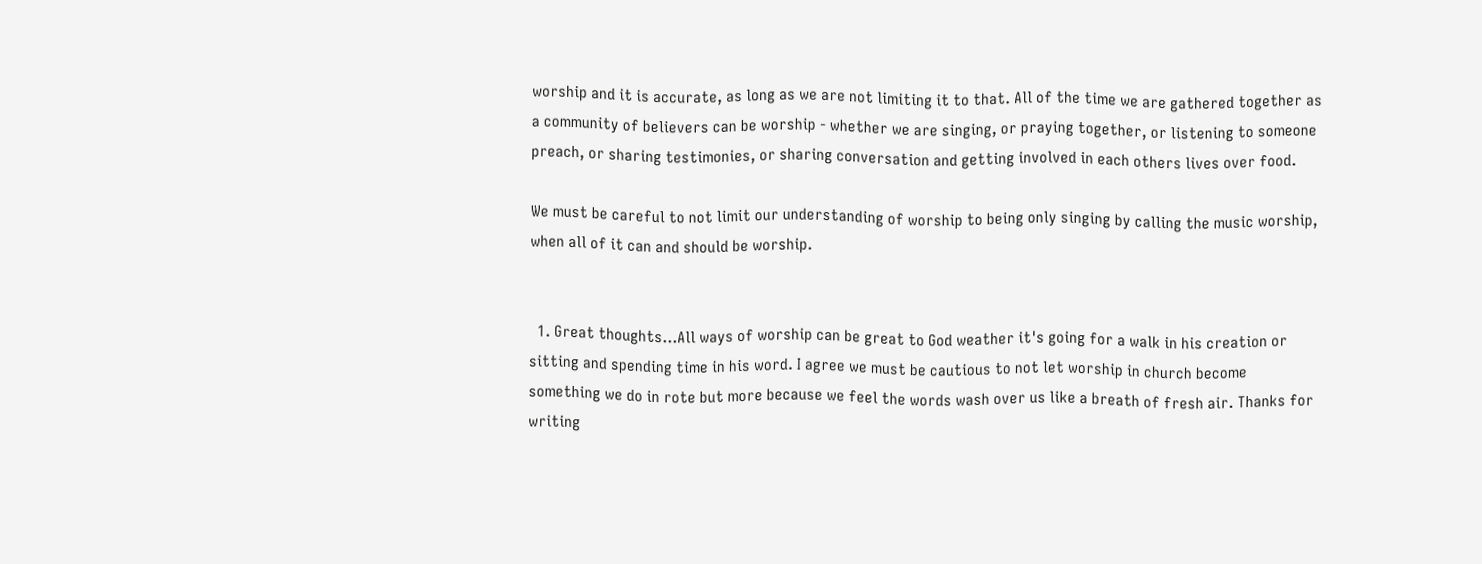worship and it is accurate, as long as we are not limiting it to that. All of the time we are gathered together as a community of believers can be worship - whether we are singing, or praying together, or listening to someone preach, or sharing testimonies, or sharing conversation and getting involved in each others lives over food.

We must be careful to not limit our understanding of worship to being only singing by calling the music worship, when all of it can and should be worship.


  1. Great thoughts...All ways of worship can be great to God weather it's going for a walk in his creation or sitting and spending time in his word. I agree we must be cautious to not let worship in church become something we do in rote but more because we feel the words wash over us like a breath of fresh air. Thanks for writing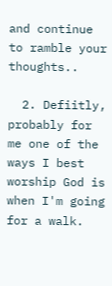and continue to ramble your thoughts..

  2. Defiitly, probably for me one of the ways I best worship God is when I'm going for a walk.